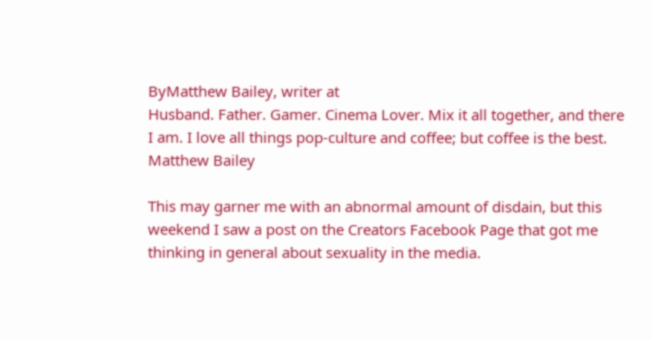ByMatthew Bailey, writer at
Husband. Father. Gamer. Cinema Lover. Mix it all together, and there I am. I love all things pop-culture and coffee; but coffee is the best.
Matthew Bailey

This may garner me with an abnormal amount of disdain, but this weekend I saw a post on the Creators Facebook Page that got me thinking in general about sexuality in the media.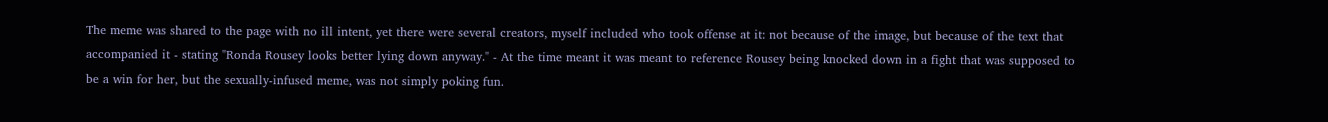The meme was shared to the page with no ill intent, yet there were several creators, myself included who took offense at it: not because of the image, but because of the text that accompanied it - stating "Ronda Rousey looks better lying down anyway." - At the time meant it was meant to reference Rousey being knocked down in a fight that was supposed to be a win for her, but the sexually-infused meme, was not simply poking fun.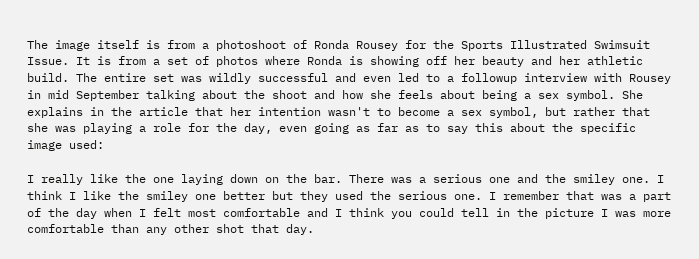The image itself is from a photoshoot of Ronda Rousey for the Sports Illustrated Swimsuit Issue. It is from a set of photos where Ronda is showing off her beauty and her athletic build. The entire set was wildly successful and even led to a followup interview with Rousey in mid September talking about the shoot and how she feels about being a sex symbol. She explains in the article that her intention wasn't to become a sex symbol, but rather that she was playing a role for the day, even going as far as to say this about the specific image used:

I really like the one laying down on the bar. There was a serious one and the smiley one. I think I like the smiley one better but they used the serious one. I remember that was a part of the day when I felt most comfortable and I think you could tell in the picture I was more comfortable than any other shot that day.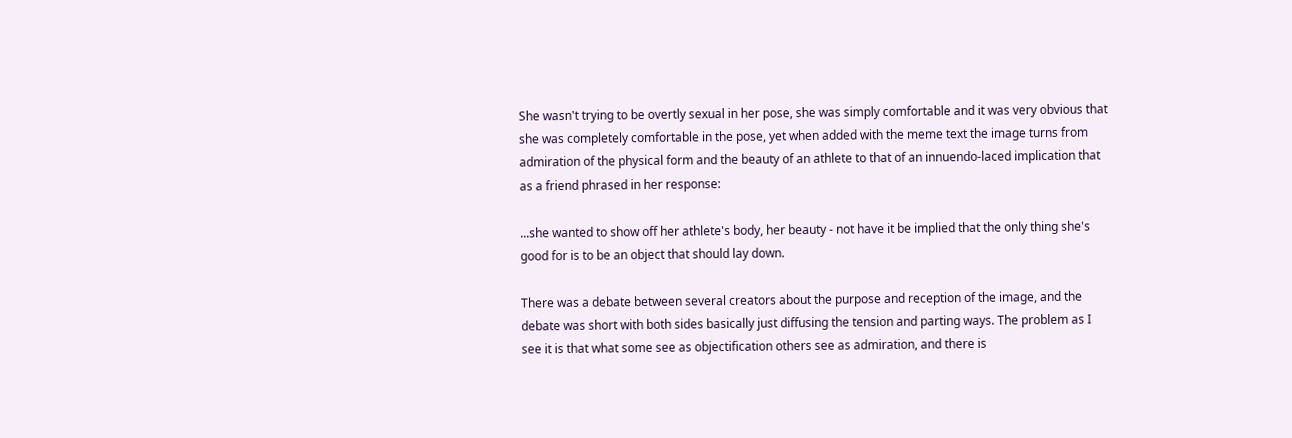She wasn't trying to be overtly sexual in her pose, she was simply comfortable and it was very obvious that she was completely comfortable in the pose, yet when added with the meme text the image turns from admiration of the physical form and the beauty of an athlete to that of an innuendo-laced implication that as a friend phrased in her response:

...she wanted to show off her athlete's body, her beauty - not have it be implied that the only thing she's good for is to be an object that should lay down.

There was a debate between several creators about the purpose and reception of the image, and the debate was short with both sides basically just diffusing the tension and parting ways. The problem as I see it is that what some see as objectification others see as admiration, and there is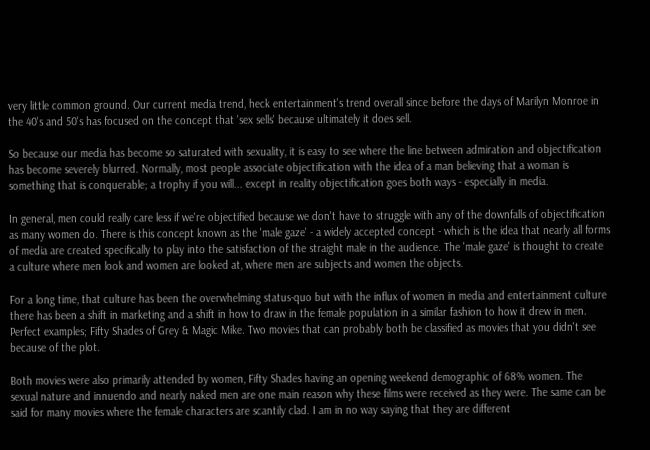very little common ground. Our current media trend, heck entertainment's trend overall since before the days of Marilyn Monroe in the 40's and 50's has focused on the concept that 'sex sells' because ultimately it does sell.

So because our media has become so saturated with sexuality, it is easy to see where the line between admiration and objectification has become severely blurred. Normally, most people associate objectification with the idea of a man believing that a woman is something that is conquerable; a trophy if you will... except in reality objectification goes both ways - especially in media.

In general, men could really care less if we're objectified because we don't have to struggle with any of the downfalls of objectification as many women do. There is this concept known as the 'male gaze' - a widely accepted concept - which is the idea that nearly all forms of media are created specifically to play into the satisfaction of the straight male in the audience. The 'male gaze' is thought to create a culture where men look and women are looked at, where men are subjects and women the objects.

For a long time, that culture has been the overwhelming status-quo but with the influx of women in media and entertainment culture there has been a shift in marketing and a shift in how to draw in the female population in a similar fashion to how it drew in men. Perfect examples; Fifty Shades of Grey & Magic Mike. Two movies that can probably both be classified as movies that you didn't see because of the plot.

Both movies were also primarily attended by women, Fifty Shades having an opening weekend demographic of 68% women. The sexual nature and innuendo and nearly naked men are one main reason why these films were received as they were. The same can be said for many movies where the female characters are scantily clad. I am in no way saying that they are different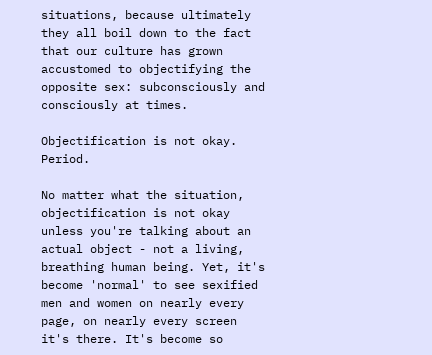situations, because ultimately they all boil down to the fact that our culture has grown accustomed to objectifying the opposite sex: subconsciously and consciously at times.

Objectification is not okay. Period.

No matter what the situation, objectification is not okay unless you're talking about an actual object - not a living, breathing human being. Yet, it's become 'normal' to see sexified men and women on nearly every page, on nearly every screen it's there. It's become so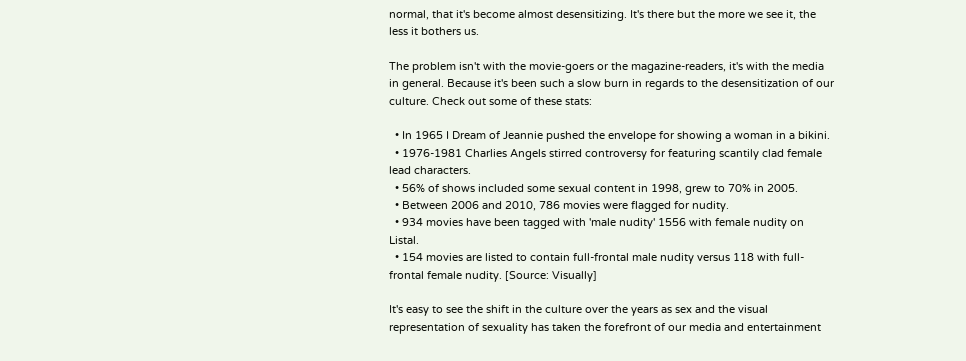normal, that it's become almost desensitizing. It's there but the more we see it, the less it bothers us.

The problem isn't with the movie-goers or the magazine-readers, it's with the media in general. Because it's been such a slow burn in regards to the desensitization of our culture. Check out some of these stats:

  • In 1965 I Dream of Jeannie pushed the envelope for showing a woman in a bikini.
  • 1976-1981 Charlies Angels stirred controversy for featuring scantily clad female lead characters.
  • 56% of shows included some sexual content in 1998, grew to 70% in 2005.
  • Between 2006 and 2010, 786 movies were flagged for nudity.
  • 934 movies have been tagged with 'male nudity' 1556 with female nudity on Listal.
  • 154 movies are listed to contain full-frontal male nudity versus 118 with full-frontal female nudity. [Source: Visually]

It's easy to see the shift in the culture over the years as sex and the visual representation of sexuality has taken the forefront of our media and entertainment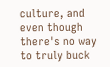culture, and even though there's no way to truly buck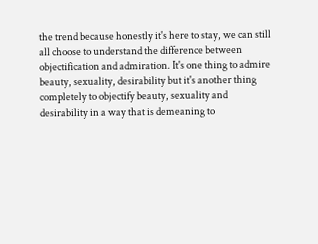the trend because honestly it's here to stay, we can still all choose to understand the difference between objectification and admiration. It's one thing to admire beauty, sexuality, desirability but it's another thing completely to objectify beauty, sexuality and desirability in a way that is demeaning to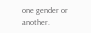one gender or another.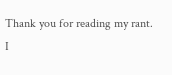Thank you for reading my rant. I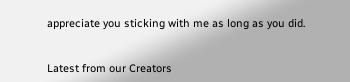appreciate you sticking with me as long as you did.


Latest from our Creators